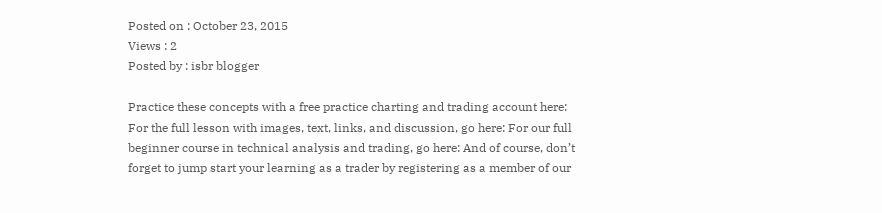Posted on : October 23, 2015
Views : 2
Posted by : isbr blogger

Practice these concepts with a free practice charting and trading account here: For the full lesson with images, text, links, and discussion, go here: For our full beginner course in technical analysis and trading, go here: And of course, don’t forget to jump start your learning as a trader by registering as a member of our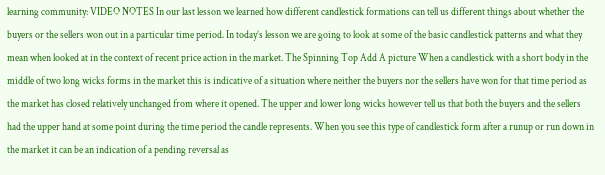learning community: VIDEO NOTES In our last lesson we learned how different candlestick formations can tell us different things about whether the buyers or the sellers won out in a particular time period. In today’s lesson we are going to look at some of the basic candlestick patterns and what they mean when looked at in the context of recent price action in the market. The Spinning Top Add A picture When a candlestick with a short body in the middle of two long wicks forms in the market this is indicative of a situation where neither the buyers nor the sellers have won for that time period as the market has closed relatively unchanged from where it opened. The upper and lower long wicks however tell us that both the buyers and the sellers had the upper hand at some point during the time period the candle represents. When you see this type of candlestick form after a runup or run down in the market it can be an indication of a pending reversal as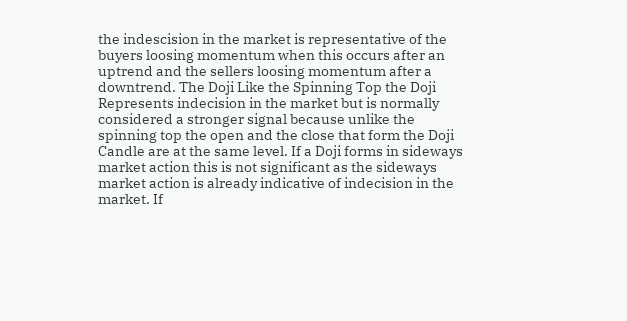the indescision in the market is representative of the buyers loosing momentum when this occurs after an uptrend and the sellers loosing momentum after a downtrend. The Doji Like the Spinning Top the Doji Represents indecision in the market but is normally considered a stronger signal because unlike the spinning top the open and the close that form the Doji Candle are at the same level. If a Doji forms in sideways market action this is not significant as the sideways market action is already indicative of indecision in the market. If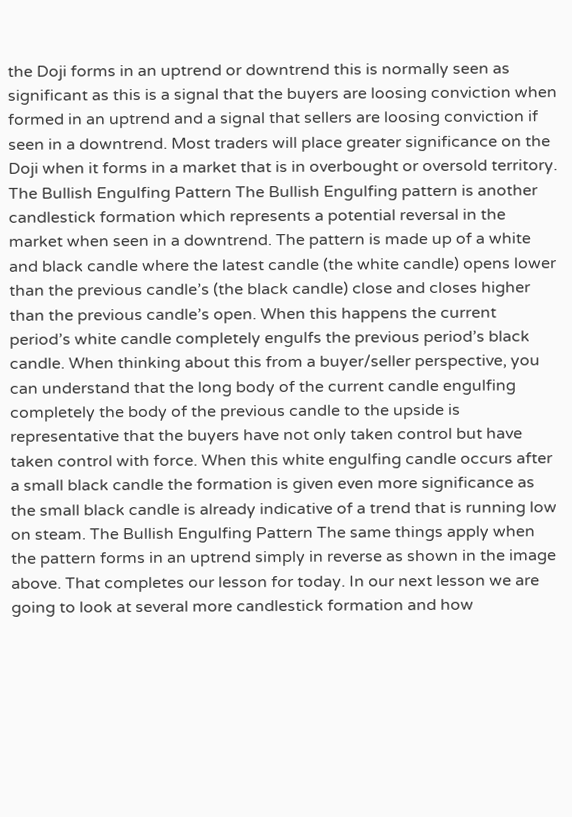the Doji forms in an uptrend or downtrend this is normally seen as significant as this is a signal that the buyers are loosing conviction when formed in an uptrend and a signal that sellers are loosing conviction if seen in a downtrend. Most traders will place greater significance on the Doji when it forms in a market that is in overbought or oversold territory. The Bullish Engulfing Pattern The Bullish Engulfing pattern is another candlestick formation which represents a potential reversal in the market when seen in a downtrend. The pattern is made up of a white and black candle where the latest candle (the white candle) opens lower than the previous candle’s (the black candle) close and closes higher than the previous candle’s open. When this happens the current period’s white candle completely engulfs the previous period’s black candle. When thinking about this from a buyer/seller perspective, you can understand that the long body of the current candle engulfing completely the body of the previous candle to the upside is representative that the buyers have not only taken control but have taken control with force. When this white engulfing candle occurs after a small black candle the formation is given even more significance as the small black candle is already indicative of a trend that is running low on steam. The Bullish Engulfing Pattern The same things apply when the pattern forms in an uptrend simply in reverse as shown in the image above. That completes our lesson for today. In our next lesson we are going to look at several more candlestick formation and how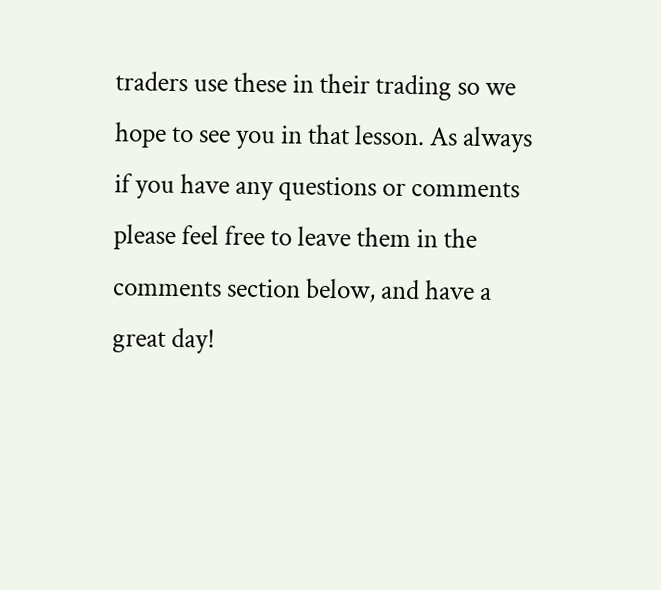traders use these in their trading so we hope to see you in that lesson. As always if you have any questions or comments please feel free to leave them in the comments section below, and have a great day!